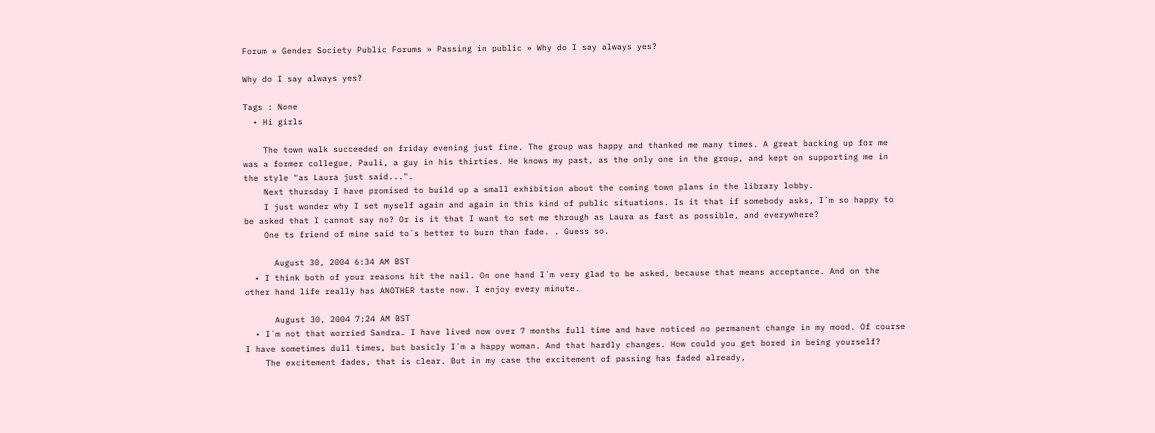Forum » Gender Society Public Forums » Passing in public » Why do I say always yes?

Why do I say always yes?

Tags : None
  • Hi girls

    The town walk succeeded on friday evening just fine. The group was happy and thanked me many times. A great backing up for me was a former collegue, Pauli, a guy in his thirties. He knows my past, as the only one in the group, and kept on supporting me in the style "as Laura just said...".
    Next thursday I have promised to build up a small exhibition about the coming town plans in the library lobby.
    I just wonder why I set myself again and again in this kind of public situations. Is it that if somebody asks, I´m so happy to be asked that I cannot say no? Or is it that I want to set me through as Laura as fast as possible, and everywhere?
    One ts friend of mine said to´s better to burn than fade. . Guess so.

      August 30, 2004 6:34 AM BST
  • I think both of your reasons hit the nail. On one hand I´m very glad to be asked, because that means acceptance. And on the other hand life really has ANOTHER taste now. I enjoy every minute.

      August 30, 2004 7:24 AM BST
  • I´m not that worried Sandra. I have lived now over 7 months full time and have noticed no permanent change in my mood. Of course I have sometimes dull times, but basicly I´m a happy woman. And that hardly changes. How could you get bored in being yourself?
    The excitement fades, that is clear. But in my case the excitement of passing has faded already,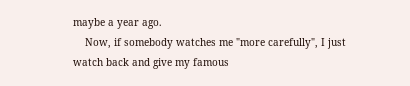maybe a year ago.
    Now, if somebody watches me "more carefully", I just watch back and give my famous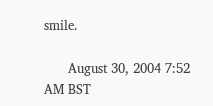smile.

      August 30, 2004 7:52 AM BST